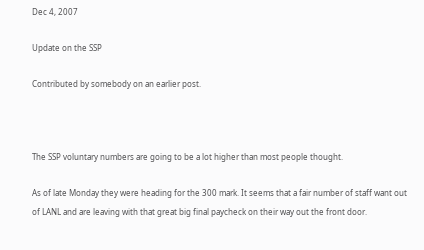Dec 4, 2007

Update on the SSP

Contributed by somebody on an earlier post.



The SSP voluntary numbers are going to be a lot higher than most people thought.

As of late Monday they were heading for the 300 mark. It seems that a fair number of staff want out of LANL and are leaving with that great big final paycheck on their way out the front door.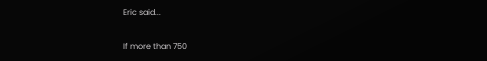Eric said...

If more than 750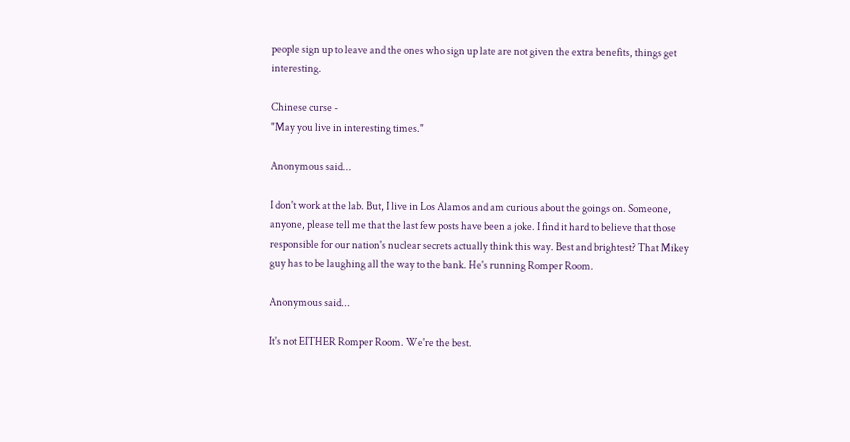people sign up to leave and the ones who sign up late are not given the extra benefits, things get interesting.

Chinese curse -
"May you live in interesting times."

Anonymous said...

I don't work at the lab. But, I live in Los Alamos and am curious about the goings on. Someone, anyone, please tell me that the last few posts have been a joke. I find it hard to believe that those responsible for our nation's nuclear secrets actually think this way. Best and brightest? That Mikey guy has to be laughing all the way to the bank. He's running Romper Room.

Anonymous said...

It's not EITHER Romper Room. We're the best.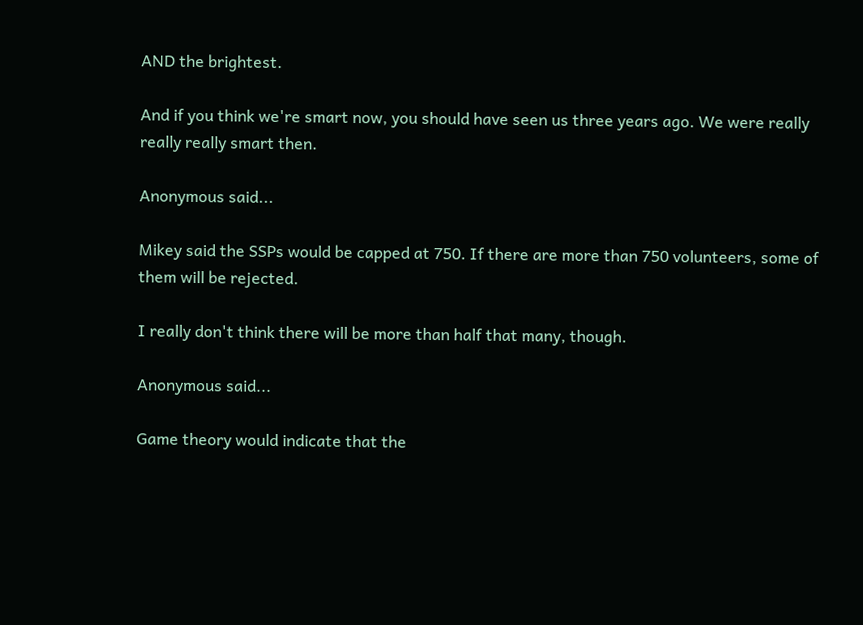AND the brightest.

And if you think we're smart now, you should have seen us three years ago. We were really really really smart then.

Anonymous said...

Mikey said the SSPs would be capped at 750. If there are more than 750 volunteers, some of them will be rejected.

I really don't think there will be more than half that many, though.

Anonymous said...

Game theory would indicate that the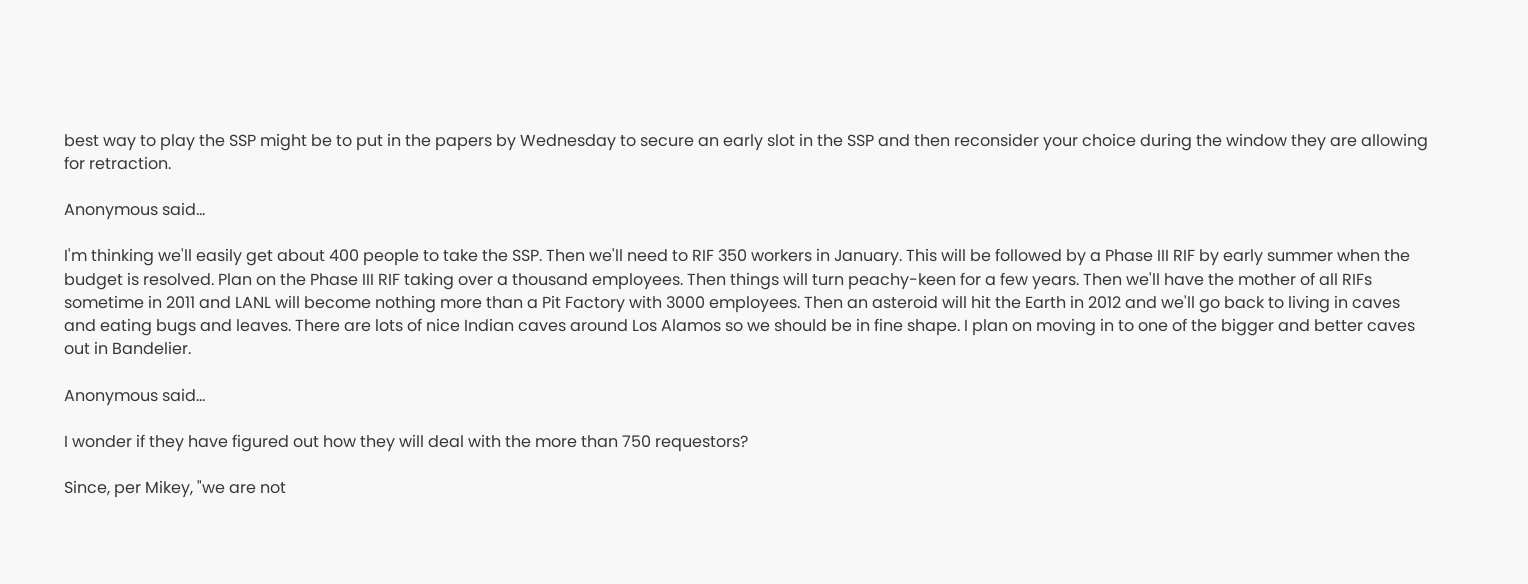best way to play the SSP might be to put in the papers by Wednesday to secure an early slot in the SSP and then reconsider your choice during the window they are allowing for retraction.

Anonymous said...

I'm thinking we'll easily get about 400 people to take the SSP. Then we'll need to RIF 350 workers in January. This will be followed by a Phase III RIF by early summer when the budget is resolved. Plan on the Phase III RIF taking over a thousand employees. Then things will turn peachy-keen for a few years. Then we'll have the mother of all RIFs sometime in 2011 and LANL will become nothing more than a Pit Factory with 3000 employees. Then an asteroid will hit the Earth in 2012 and we'll go back to living in caves and eating bugs and leaves. There are lots of nice Indian caves around Los Alamos so we should be in fine shape. I plan on moving in to one of the bigger and better caves out in Bandelier.

Anonymous said...

I wonder if they have figured out how they will deal with the more than 750 requestors?

Since, per Mikey, "we are not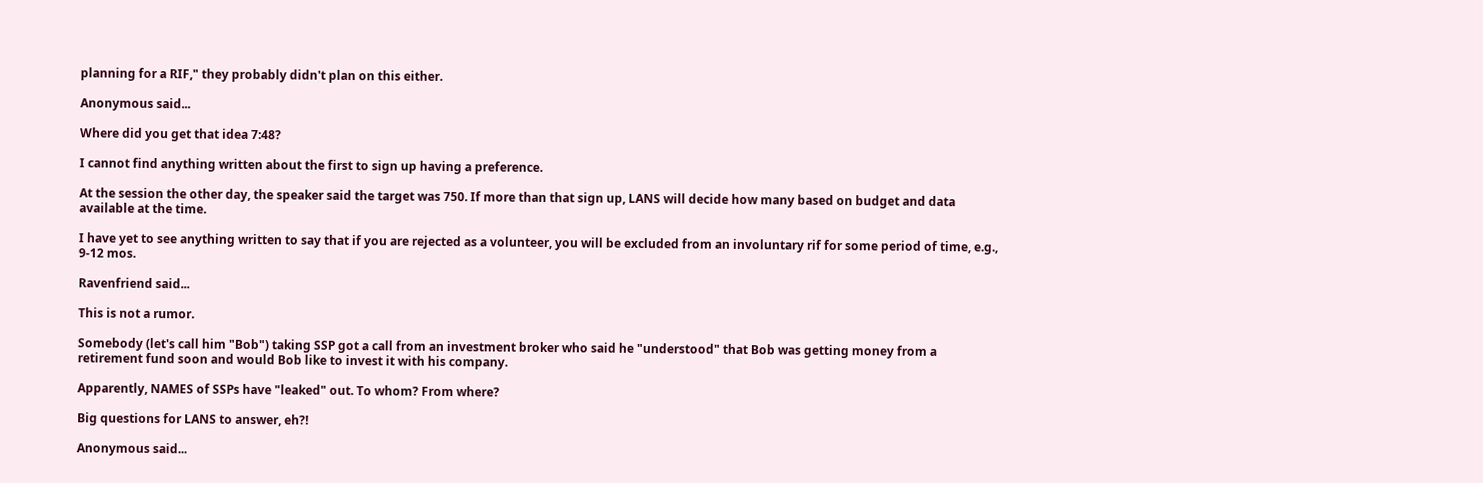planning for a RIF," they probably didn't plan on this either.

Anonymous said...

Where did you get that idea 7:48?

I cannot find anything written about the first to sign up having a preference.

At the session the other day, the speaker said the target was 750. If more than that sign up, LANS will decide how many based on budget and data available at the time.

I have yet to see anything written to say that if you are rejected as a volunteer, you will be excluded from an involuntary rif for some period of time, e.g., 9-12 mos.

Ravenfriend said...

This is not a rumor.

Somebody (let's call him "Bob") taking SSP got a call from an investment broker who said he "understood" that Bob was getting money from a retirement fund soon and would Bob like to invest it with his company.

Apparently, NAMES of SSPs have "leaked" out. To whom? From where?

Big questions for LANS to answer, eh?!

Anonymous said...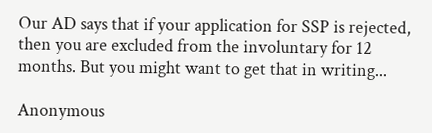Our AD says that if your application for SSP is rejected, then you are excluded from the involuntary for 12 months. But you might want to get that in writing...

Anonymous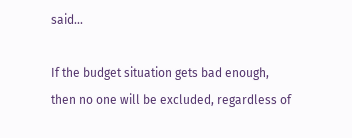said...

If the budget situation gets bad enough, then no one will be excluded, regardless of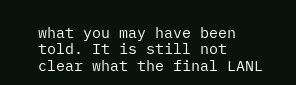what you may have been told. It is still not clear what the final LANL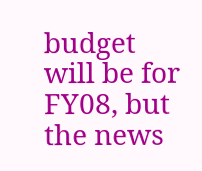budget will be for FY08, but the news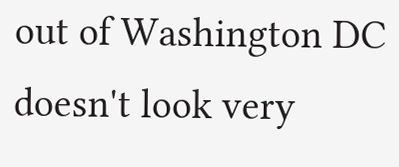out of Washington DC doesn't look very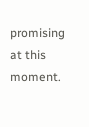promising at this moment.